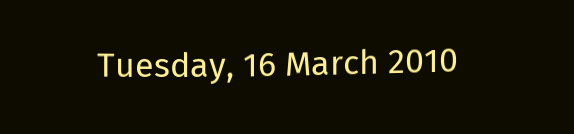Tuesday, 16 March 2010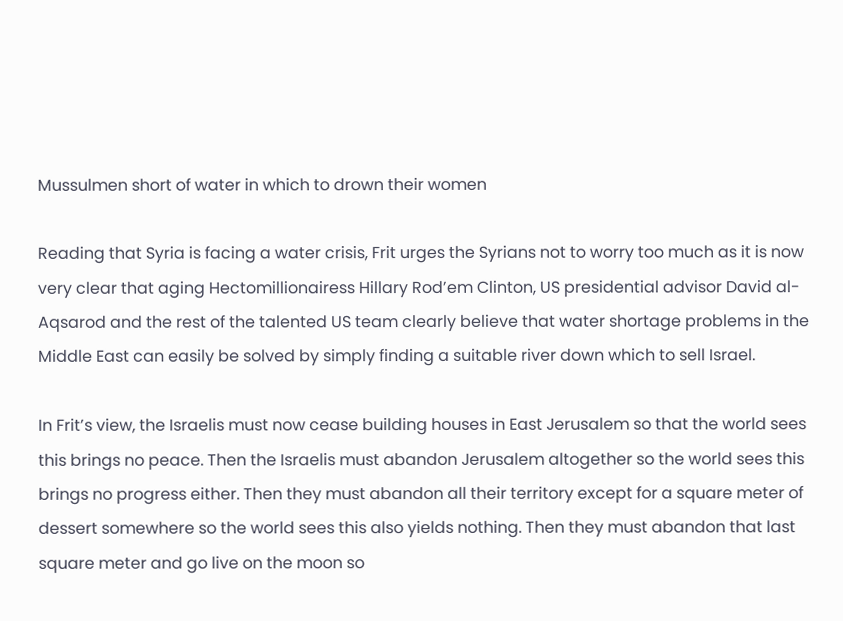Mussulmen short of water in which to drown their women

Reading that Syria is facing a water crisis, Frit urges the Syrians not to worry too much as it is now very clear that aging Hectomillionairess Hillary Rod’em Clinton, US presidential advisor David al-Aqsarod and the rest of the talented US team clearly believe that water shortage problems in the Middle East can easily be solved by simply finding a suitable river down which to sell Israel.

In Frit’s view, the Israelis must now cease building houses in East Jerusalem so that the world sees this brings no peace. Then the Israelis must abandon Jerusalem altogether so the world sees this brings no progress either. Then they must abandon all their territory except for a square meter of dessert somewhere so the world sees this also yields nothing. Then they must abandon that last square meter and go live on the moon so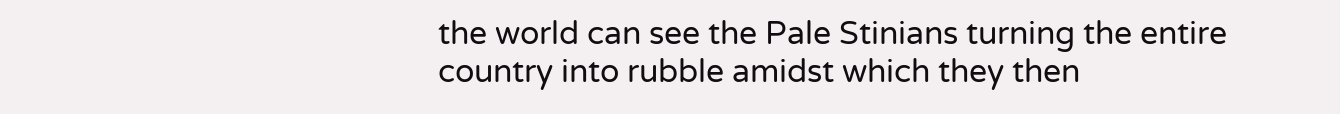the world can see the Pale Stinians turning the entire country into rubble amidst which they then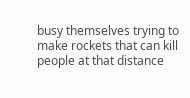busy themselves trying to make rockets that can kill people at that distance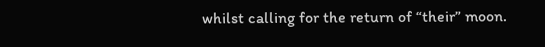whilst calling for the return of “their” moon.